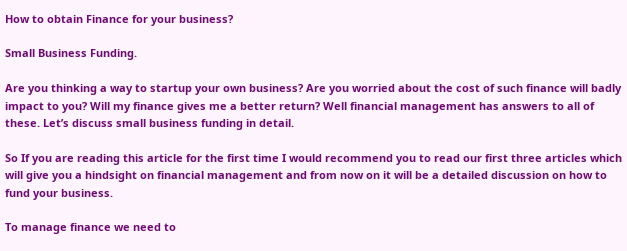How to obtain Finance for your business?

Small Business Funding.

Are you thinking a way to startup your own business? Are you worried about the cost of such finance will badly impact to you? Will my finance gives me a better return? Well financial management has answers to all of these. Let’s discuss small business funding in detail.

So If you are reading this article for the first time I would recommend you to read our first three articles which will give you a hindsight on financial management and from now on it will be a detailed discussion on how to fund your business.

To manage finance we need to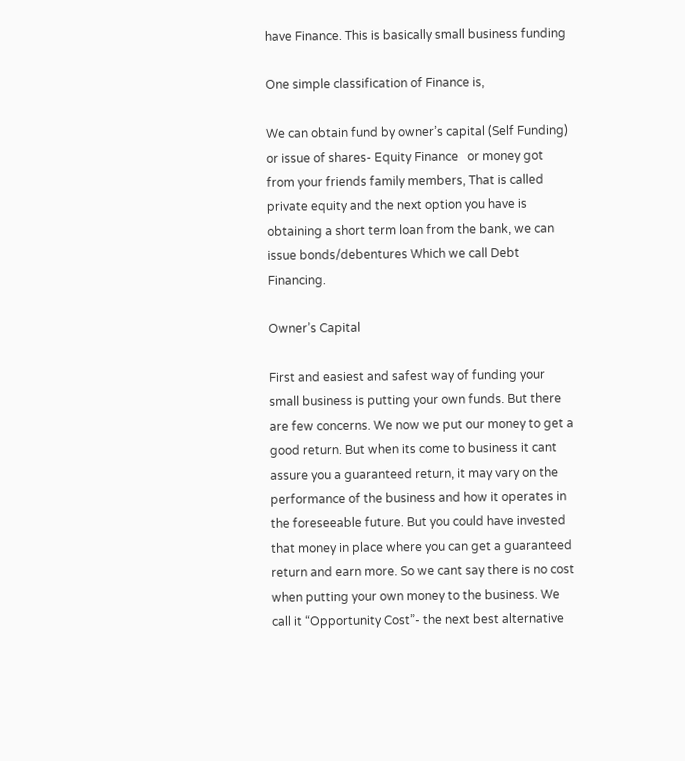have Finance. This is basically small business funding

One simple classification of Finance is,

We can obtain fund by owner’s capital (Self Funding) or issue of shares- Equity Finance   or money got from your friends family members, That is called private equity and the next option you have is obtaining a short term loan from the bank, we can issue bonds/debentures Which we call Debt Financing.

Owner’s Capital

First and easiest and safest way of funding your small business is putting your own funds. But there are few concerns. We now we put our money to get a good return. But when its come to business it cant assure you a guaranteed return, it may vary on the performance of the business and how it operates in the foreseeable future. But you could have invested that money in place where you can get a guaranteed return and earn more. So we cant say there is no cost when putting your own money to the business. We call it “Opportunity Cost”- the next best alternative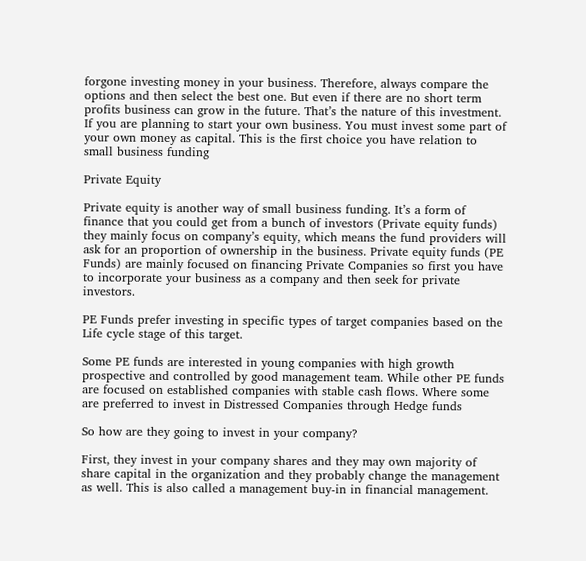forgone investing money in your business. Therefore, always compare the options and then select the best one. But even if there are no short term profits business can grow in the future. That’s the nature of this investment. If you are planning to start your own business. You must invest some part of your own money as capital. This is the first choice you have relation to small business funding

Private Equity

Private equity is another way of small business funding. It’s a form of finance that you could get from a bunch of investors (Private equity funds) they mainly focus on company’s equity, which means the fund providers will ask for an proportion of ownership in the business. Private equity funds (PE Funds) are mainly focused on financing Private Companies so first you have to incorporate your business as a company and then seek for private investors.

PE Funds prefer investing in specific types of target companies based on the Life cycle stage of this target.

Some PE funds are interested in young companies with high growth prospective and controlled by good management team. While other PE funds are focused on established companies with stable cash flows. Where some are preferred to invest in Distressed Companies through Hedge funds

So how are they going to invest in your company?

First, they invest in your company shares and they may own majority of share capital in the organization and they probably change the management as well. This is also called a management buy-in in financial management.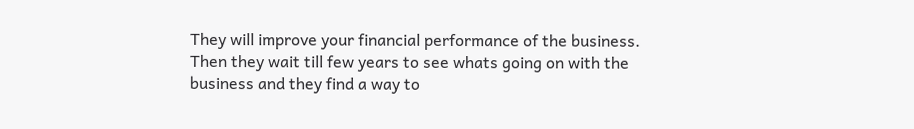They will improve your financial performance of the business. Then they wait till few years to see whats going on with the business and they find a way to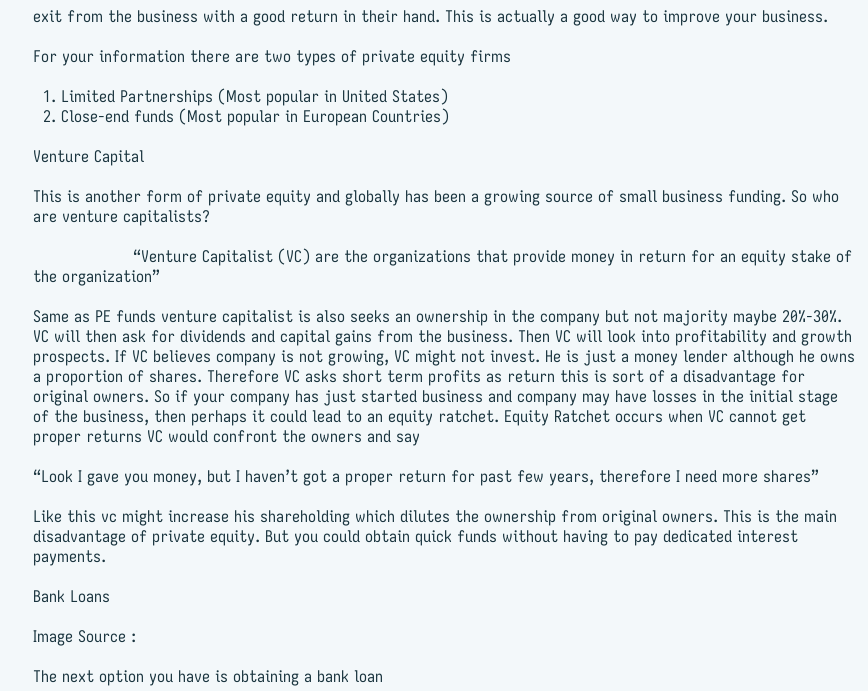exit from the business with a good return in their hand. This is actually a good way to improve your business.

For your information there are two types of private equity firms

  1. Limited Partnerships (Most popular in United States)
  2. Close-end funds (Most popular in European Countries)

Venture Capital

This is another form of private equity and globally has been a growing source of small business funding. So who are venture capitalists?

                    “Venture Capitalist (VC) are the organizations that provide money in return for an equity stake of the organization”

Same as PE funds venture capitalist is also seeks an ownership in the company but not majority maybe 20%-30%. VC will then ask for dividends and capital gains from the business. Then VC will look into profitability and growth prospects. If VC believes company is not growing, VC might not invest. He is just a money lender although he owns a proportion of shares. Therefore VC asks short term profits as return this is sort of a disadvantage for original owners. So if your company has just started business and company may have losses in the initial stage of the business, then perhaps it could lead to an equity ratchet. Equity Ratchet occurs when VC cannot get proper returns VC would confront the owners and say

“Look I gave you money, but I haven’t got a proper return for past few years, therefore I need more shares”

Like this vc might increase his shareholding which dilutes the ownership from original owners. This is the main disadvantage of private equity. But you could obtain quick funds without having to pay dedicated interest payments.

Bank Loans

Image Source :

The next option you have is obtaining a bank loan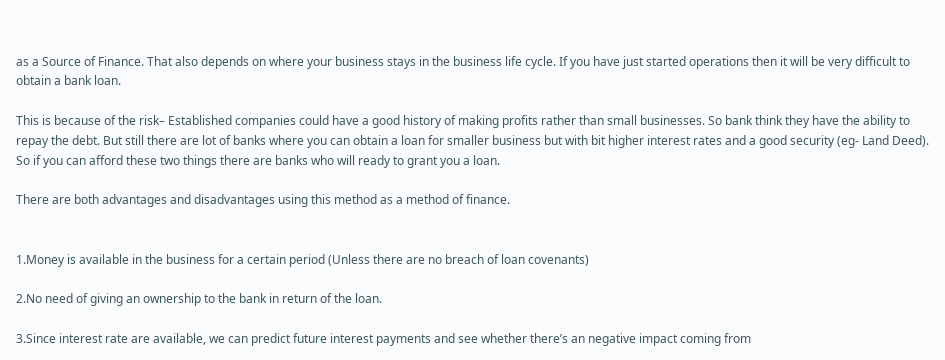as a Source of Finance. That also depends on where your business stays in the business life cycle. If you have just started operations then it will be very difficult to obtain a bank loan.

This is because of the risk– Established companies could have a good history of making profits rather than small businesses. So bank think they have the ability to repay the debt. But still there are lot of banks where you can obtain a loan for smaller business but with bit higher interest rates and a good security (eg- Land Deed). So if you can afford these two things there are banks who will ready to grant you a loan.

There are both advantages and disadvantages using this method as a method of finance.


1.Money is available in the business for a certain period (Unless there are no breach of loan covenants)

2.No need of giving an ownership to the bank in return of the loan.

3.Since interest rate are available, we can predict future interest payments and see whether there’s an negative impact coming from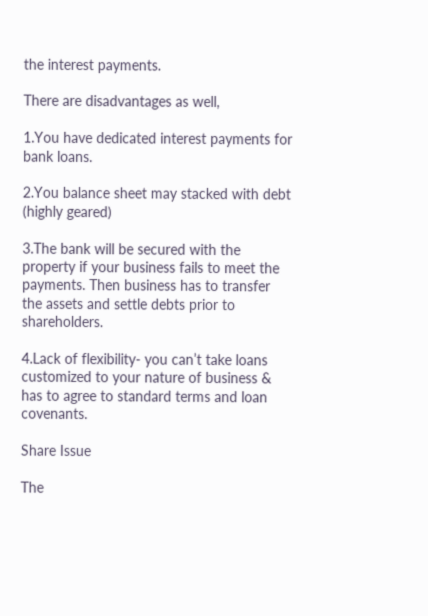the interest payments.

There are disadvantages as well,

1.You have dedicated interest payments for bank loans.

2.You balance sheet may stacked with debt (highly geared)

3.The bank will be secured with the property if your business fails to meet the payments. Then business has to transfer the assets and settle debts prior to shareholders.

4.Lack of flexibility- you can’t take loans customized to your nature of business & has to agree to standard terms and loan covenants.

Share Issue

The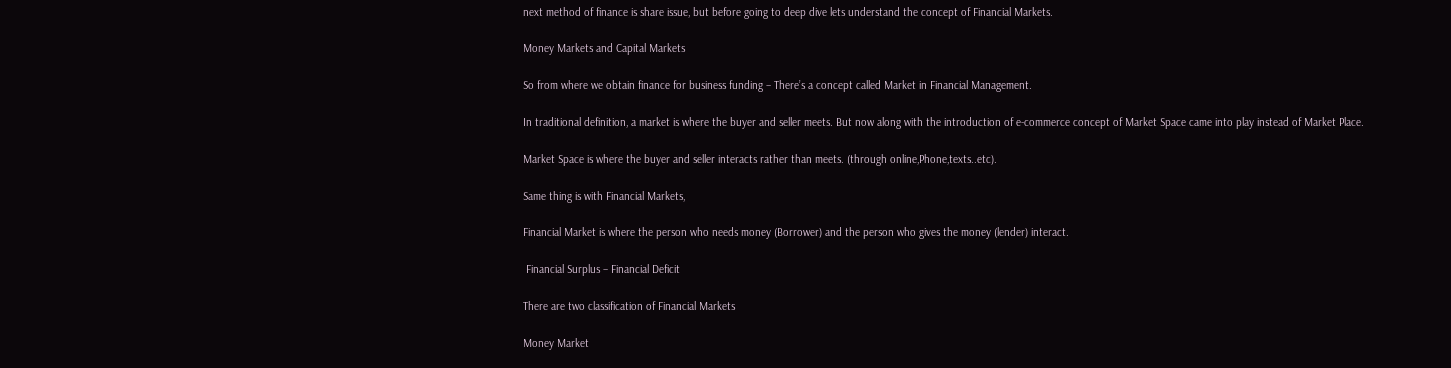next method of finance is share issue, but before going to deep dive lets understand the concept of Financial Markets.

Money Markets and Capital Markets

So from where we obtain finance for business funding – There’s a concept called Market in Financial Management.

In traditional definition, a market is where the buyer and seller meets. But now along with the introduction of e-commerce concept of Market Space came into play instead of Market Place.

Market Space is where the buyer and seller interacts rather than meets. (through online,Phone,texts..etc).

Same thing is with Financial Markets,

Financial Market is where the person who needs money (Borrower) and the person who gives the money (lender) interact.

 Financial Surplus – Financial Deficit

There are two classification of Financial Markets

Money Market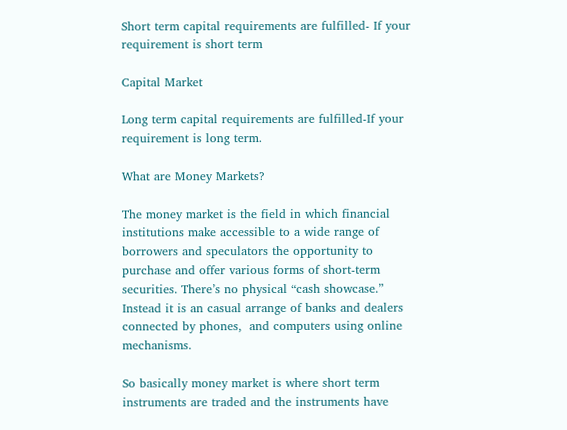Short term capital requirements are fulfilled- If your requirement is short term

Capital Market

Long term capital requirements are fulfilled-If your requirement is long term.

What are Money Markets?

The money market is the field in which financial institutions make accessible to a wide range of borrowers and speculators the opportunity to purchase and offer various forms of short-term securities. There’s no physical “cash showcase.” Instead it is an casual arrange of banks and dealers connected by phones,  and computers using online mechanisms.

So basically money market is where short term instruments are traded and the instruments have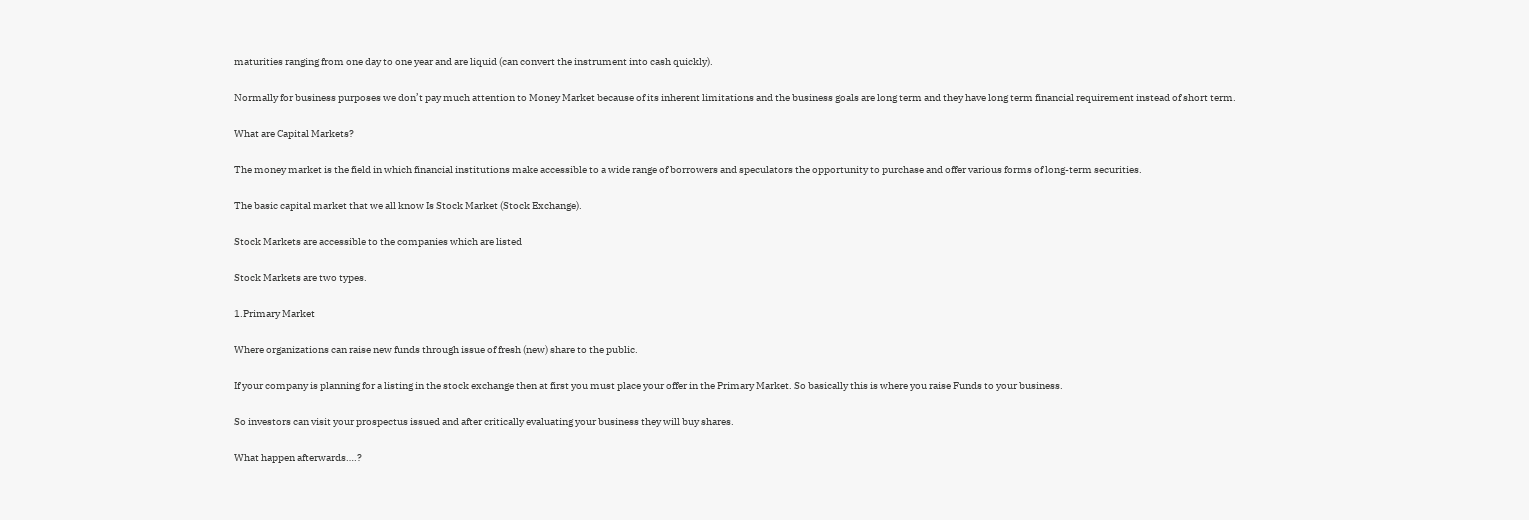maturities ranging from one day to one year and are liquid (can convert the instrument into cash quickly).

Normally for business purposes we don’t pay much attention to Money Market because of its inherent limitations and the business goals are long term and they have long term financial requirement instead of short term.

What are Capital Markets?

The money market is the field in which financial institutions make accessible to a wide range of borrowers and speculators the opportunity to purchase and offer various forms of long-term securities.

The basic capital market that we all know Is Stock Market (Stock Exchange).

Stock Markets are accessible to the companies which are listed

Stock Markets are two types.

1.Primary Market

Where organizations can raise new funds through issue of fresh (new) share to the public.

If your company is planning for a listing in the stock exchange then at first you must place your offer in the Primary Market. So basically this is where you raise Funds to your business.

So investors can visit your prospectus issued and after critically evaluating your business they will buy shares.

What happen afterwards….?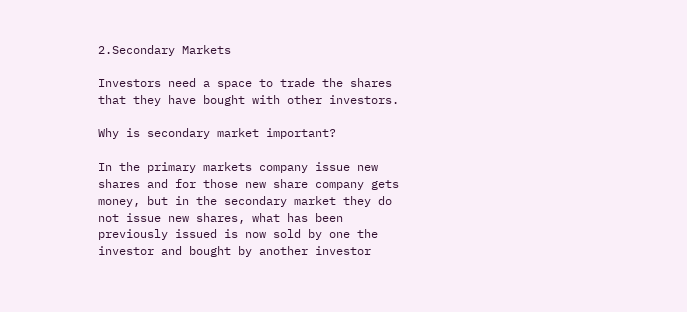2.Secondary Markets

Investors need a space to trade the shares that they have bought with other investors.

Why is secondary market important?

In the primary markets company issue new shares and for those new share company gets money, but in the secondary market they do not issue new shares, what has been previously issued is now sold by one the investor and bought by another investor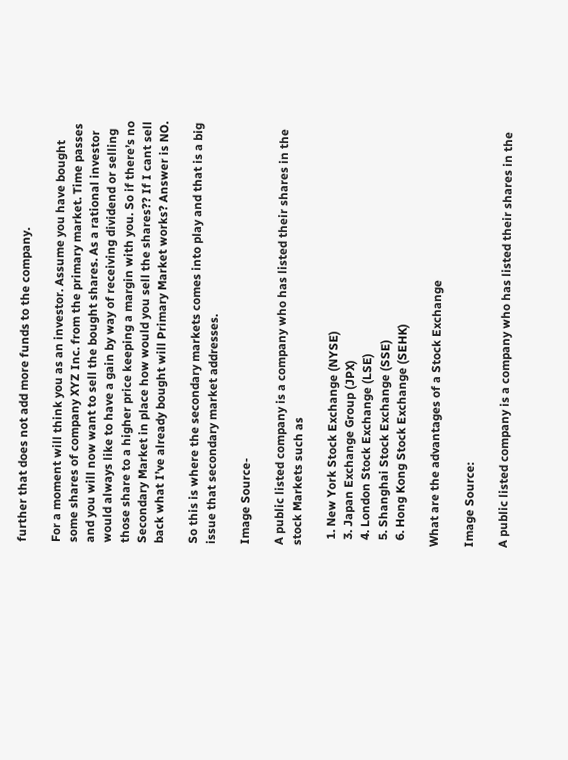further that does not add more funds to the company.

For a moment will think you as an investor. Assume you have bought some shares of company XYZ Inc. from the primary market. Time passes and you will now want to sell the bought shares. As a rational investor would always like to have a gain by way of receiving dividend or selling those share to a higher price keeping a margin with you. So if there’s no Secondary Market in place how would you sell the shares?? If I cant sell back what I’ve already bought will Primary Market works? Answer is NO.

So this is where the secondary markets comes into play and that is a big issue that secondary market addresses.

Image Source-

A public listed company is a company who has listed their shares in the stock Markets such as

  1. New York Stock Exchange (NYSE)
  3. Japan Exchange Group (JPX)
  4. London Stock Exchange (LSE)
  5. Shanghai Stock Exchange (SSE)
  6. Hong Kong Stock Exchange (SEHK)

What are the advantages of a Stock Exchange

Image Source:

A public listed company is a company who has listed their shares in the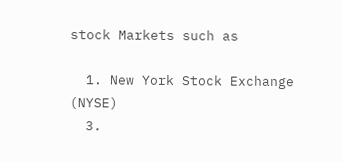stock Markets such as

  1. New York Stock Exchange (NYSE)
  3.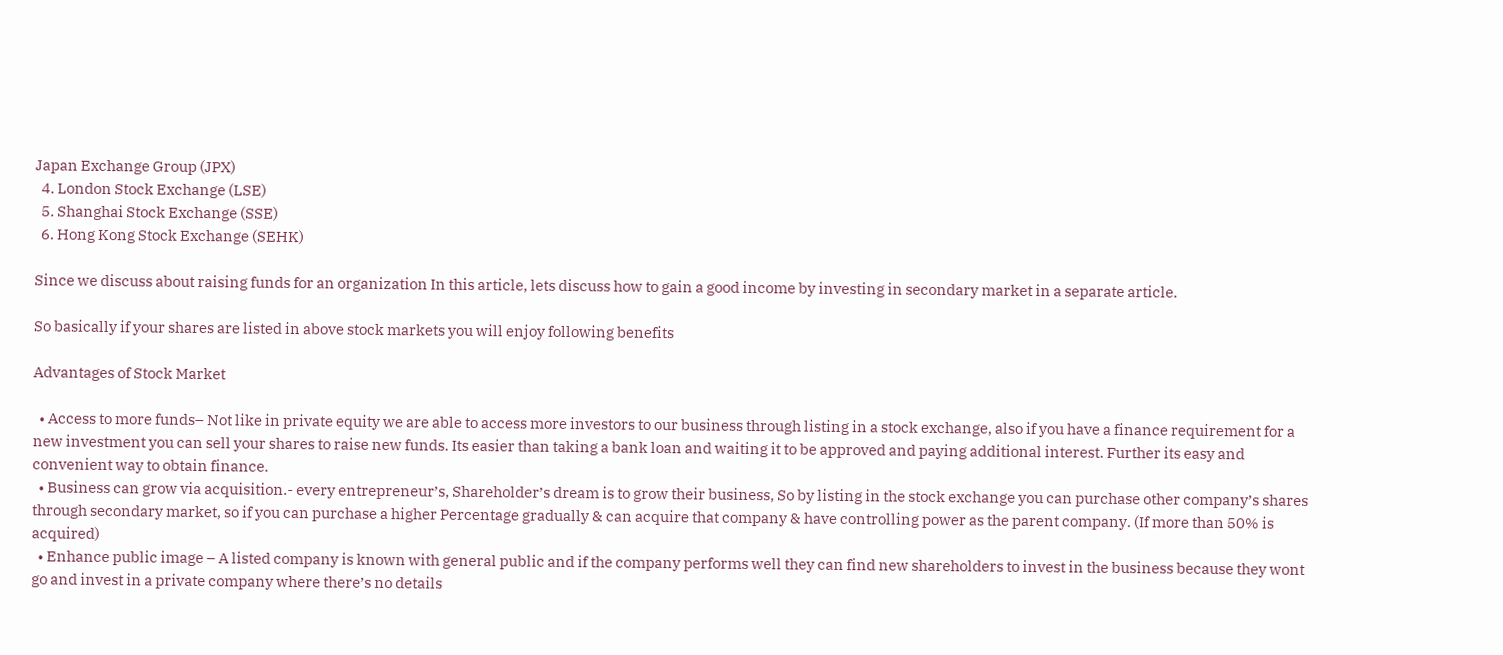Japan Exchange Group (JPX)
  4. London Stock Exchange (LSE)
  5. Shanghai Stock Exchange (SSE)
  6. Hong Kong Stock Exchange (SEHK)

Since we discuss about raising funds for an organization In this article, lets discuss how to gain a good income by investing in secondary market in a separate article.

So basically if your shares are listed in above stock markets you will enjoy following benefits

Advantages of Stock Market

  • Access to more funds– Not like in private equity we are able to access more investors to our business through listing in a stock exchange, also if you have a finance requirement for a new investment you can sell your shares to raise new funds. Its easier than taking a bank loan and waiting it to be approved and paying additional interest. Further its easy and convenient way to obtain finance.
  • Business can grow via acquisition.- every entrepreneur’s, Shareholder’s dream is to grow their business, So by listing in the stock exchange you can purchase other company’s shares through secondary market, so if you can purchase a higher Percentage gradually & can acquire that company & have controlling power as the parent company. (If more than 50% is acquired)
  • Enhance public image – A listed company is known with general public and if the company performs well they can find new shareholders to invest in the business because they wont go and invest in a private company where there’s no details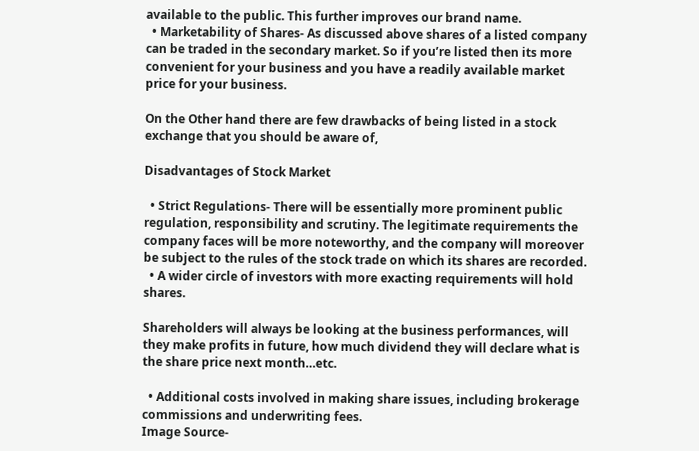available to the public. This further improves our brand name.
  • Marketability of Shares- As discussed above shares of a listed company can be traded in the secondary market. So if you’re listed then its more convenient for your business and you have a readily available market price for your business.

On the Other hand there are few drawbacks of being listed in a stock exchange that you should be aware of,

Disadvantages of Stock Market

  • Strict Regulations- There will be essentially more prominent public regulation, responsibility and scrutiny. The legitimate requirements the company faces will be more noteworthy, and the company will moreover be subject to the rules of the stock trade on which its shares are recorded.
  • A wider circle of investors with more exacting requirements will hold shares.

Shareholders will always be looking at the business performances, will they make profits in future, how much dividend they will declare what is the share price next month…etc.

  • Additional costs involved in making share issues, including brokerage commissions and underwriting fees.
Image Source-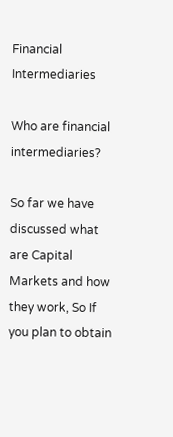Financial Intermediaries

Who are financial intermediaries?

So far we have discussed what are Capital Markets and how they work, So If you plan to obtain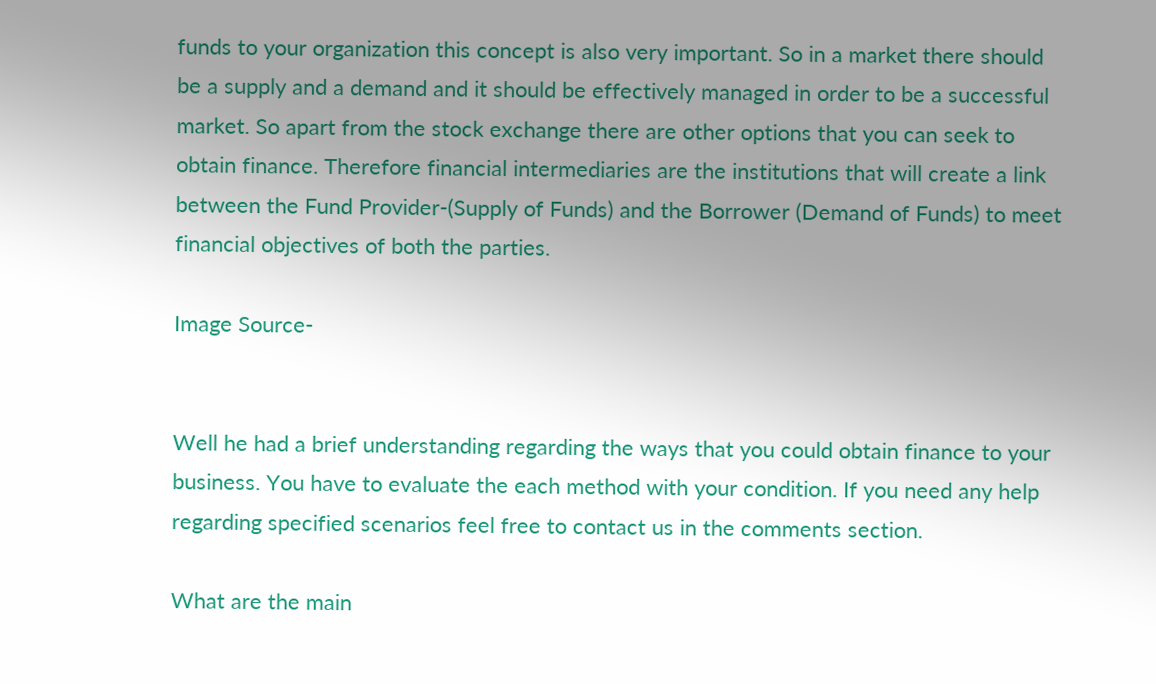funds to your organization this concept is also very important. So in a market there should be a supply and a demand and it should be effectively managed in order to be a successful market. So apart from the stock exchange there are other options that you can seek to obtain finance. Therefore financial intermediaries are the institutions that will create a link between the Fund Provider-(Supply of Funds) and the Borrower (Demand of Funds) to meet financial objectives of both the parties.

Image Source-


Well he had a brief understanding regarding the ways that you could obtain finance to your business. You have to evaluate the each method with your condition. If you need any help regarding specified scenarios feel free to contact us in the comments section.

What are the main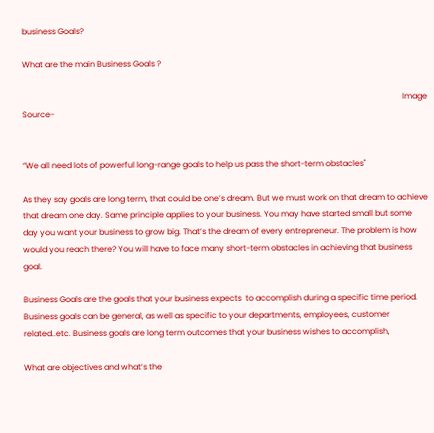business Goals?

What are the main Business Goals ?

                                                                                                                                                                                              Image Source-


“We all need lots of powerful long-range goals to help us pass the short-term obstacles"

As they say goals are long term, that could be one’s dream. But we must work on that dream to achieve that dream one day. Same principle applies to your business. You may have started small but some day you want your business to grow big. That’s the dream of every entrepreneur. The problem is how would you reach there? You will have to face many short-term obstacles in achieving that business goal.

Business Goals are the goals that your business expects  to accomplish during a specific time period. Business goals can be general, as well as specific to your departments, employees, customer related..etc. Business goals are long term outcomes that your business wishes to accomplish,

What are objectives and what’s the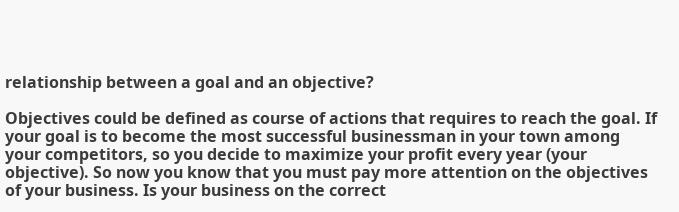relationship between a goal and an objective?

Objectives could be defined as course of actions that requires to reach the goal. If your goal is to become the most successful businessman in your town among your competitors, so you decide to maximize your profit every year (your objective). So now you know that you must pay more attention on the objectives of your business. Is your business on the correct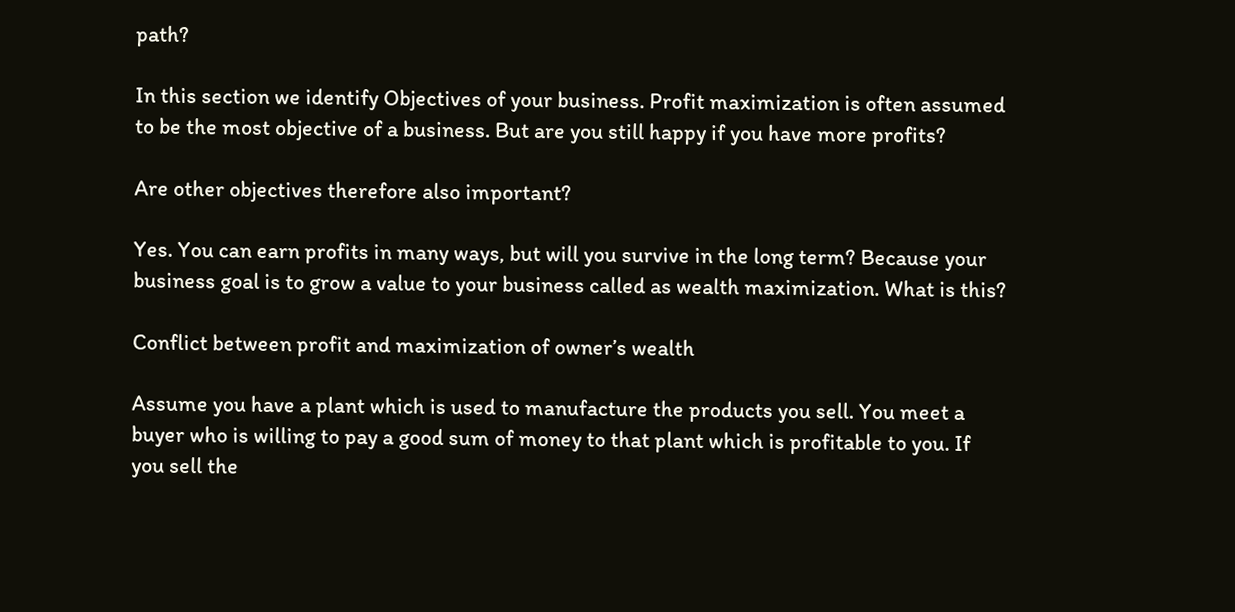path?

In this section we identify Objectives of your business. Profit maximization is often assumed to be the most objective of a business. But are you still happy if you have more profits?

Are other objectives therefore also important?

Yes. You can earn profits in many ways, but will you survive in the long term? Because your business goal is to grow a value to your business called as wealth maximization. What is this?

Conflict between profit and maximization of owner’s wealth

Assume you have a plant which is used to manufacture the products you sell. You meet a buyer who is willing to pay a good sum of money to that plant which is profitable to you. If you sell the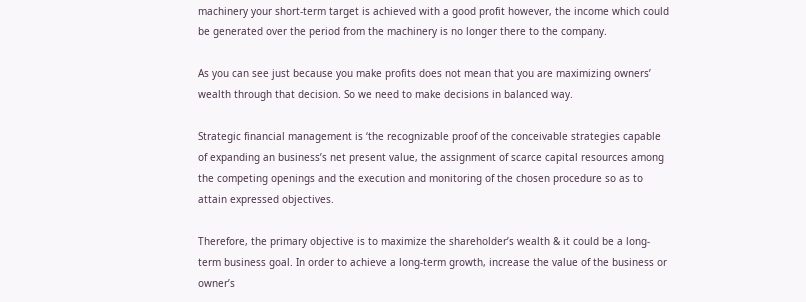machinery your short-term target is achieved with a good profit however, the income which could be generated over the period from the machinery is no longer there to the company.

As you can see just because you make profits does not mean that you are maximizing owners’ wealth through that decision. So we need to make decisions in balanced way.

Strategic financial management is ‘the recognizable proof of the conceivable strategies capable of expanding an business’s net present value, the assignment of scarce capital resources among the competing openings and the execution and monitoring of the chosen procedure so as to attain expressed objectives.

Therefore, the primary objective is to maximize the shareholder’s wealth & it could be a long-term business goal. In order to achieve a long-term growth, increase the value of the business or owner’s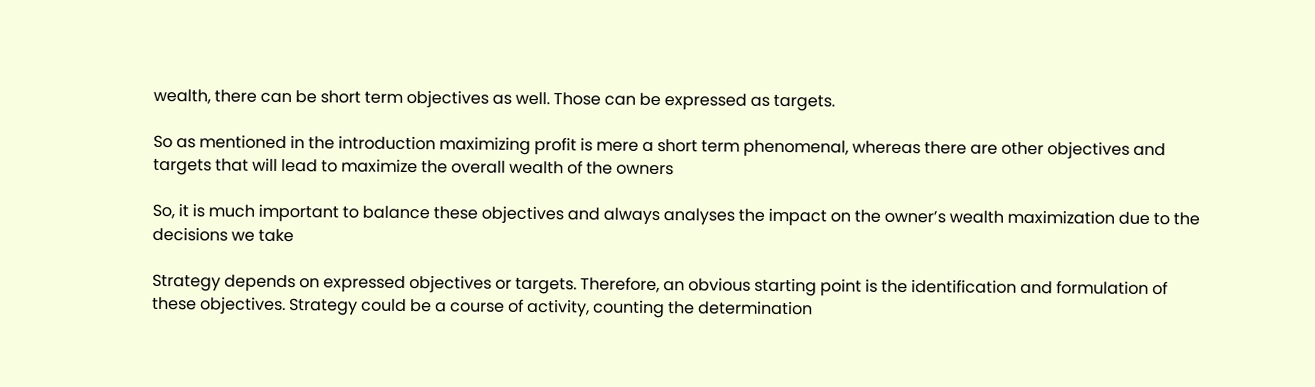wealth, there can be short term objectives as well. Those can be expressed as targets.

So as mentioned in the introduction maximizing profit is mere a short term phenomenal, whereas there are other objectives and targets that will lead to maximize the overall wealth of the owners

So, it is much important to balance these objectives and always analyses the impact on the owner’s wealth maximization due to the decisions we take

Strategy depends on expressed objectives or targets. Therefore, an obvious starting point is the identification and formulation of these objectives. Strategy could be a course of activity, counting the determination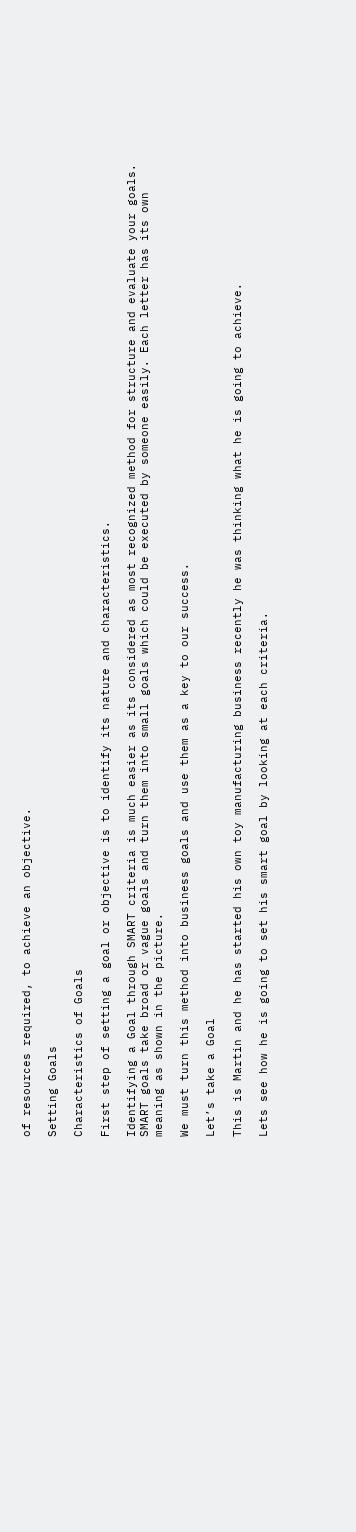of resources required, to achieve an objective.

Setting Goals

Characteristics of Goals

First step of setting a goal or objective is to identify its nature and characteristics.

Identifying a Goal through SMART criteria is much easier as its considered as most recognized method for structure and evaluate your goals. SMART goals take broad or vague goals and turn them into small goals which could be executed by someone easily. Each letter has its own meaning as shown in the picture.

We must turn this method into business goals and use them as a key to our success.

Let’s take a Goal

This is Martin and he has started his own toy manufacturing business recently he was thinking what he is going to achieve.

Lets see how he is going to set his smart goal by looking at each criteria.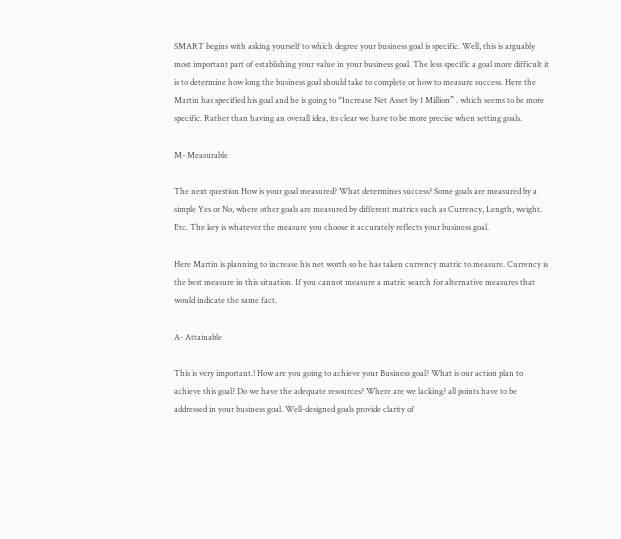SMART begins with asking yourself to which degree your business goal is specific. Well, this is arguably most important part of establishing your value in your business goal. The less specific a goal more difficult it is to determine how long the business goal should take to complete or how to measure success. Here the Martin has specified his goal and he is going to “Increase Net Asset by 1 Million” . which seems to be more specific. Rather than having an overall idea, its clear we have to be more precise when setting goals.

M- Measurable

The next question How is your goal measured? What determines success? Some goals are measured by a simple Yes or No, where other goals are measured by different matrics such as Currency, Length, weight. Etc. The key is whatever the measure you choose it accurately reflects your business goal.

Here Martin is planning to increase his net worth so he has taken currency matric to measure. Currency is the best measure in this situation. If you cannot measure a matric search for alternative measures that would indicate the same fact.

A- Attainable

This is very important.! How are you going to achieve your Business goal? What is our action plan to achieve this goal? Do we have the adequate resources? Where are we lacking? all points have to be addressed in your business goal. Well-designed goals provide clarity of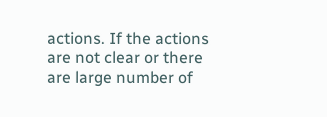actions. If the actions are not clear or there are large number of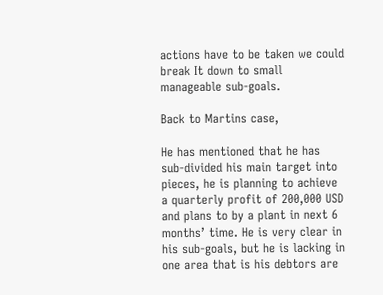actions have to be taken we could break It down to small manageable sub-goals.

Back to Martins case,

He has mentioned that he has sub-divided his main target into pieces, he is planning to achieve a quarterly profit of 200,000 USD and plans to by a plant in next 6 months’ time. He is very clear in his sub-goals, but he is lacking in one area that is his debtors are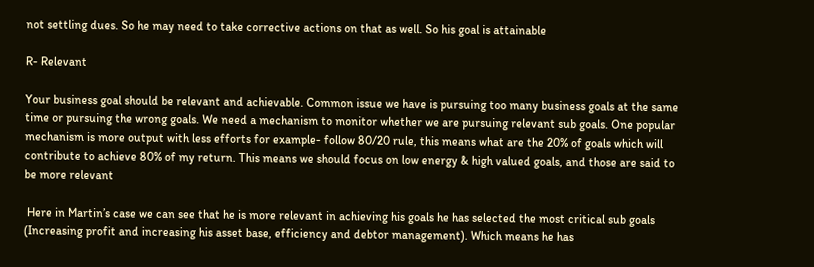not settling dues. So he may need to take corrective actions on that as well. So his goal is attainable

R- Relevant

Your business goal should be relevant and achievable. Common issue we have is pursuing too many business goals at the same time or pursuing the wrong goals. We need a mechanism to monitor whether we are pursuing relevant sub goals. One popular mechanism is more output with less efforts for example- follow 80/20 rule, this means what are the 20% of goals which will contribute to achieve 80% of my return. This means we should focus on low energy & high valued goals, and those are said to be more relevant

 Here in Martin’s case we can see that he is more relevant in achieving his goals he has selected the most critical sub goals (Increasing profit and increasing his asset base, efficiency and debtor management). Which means he has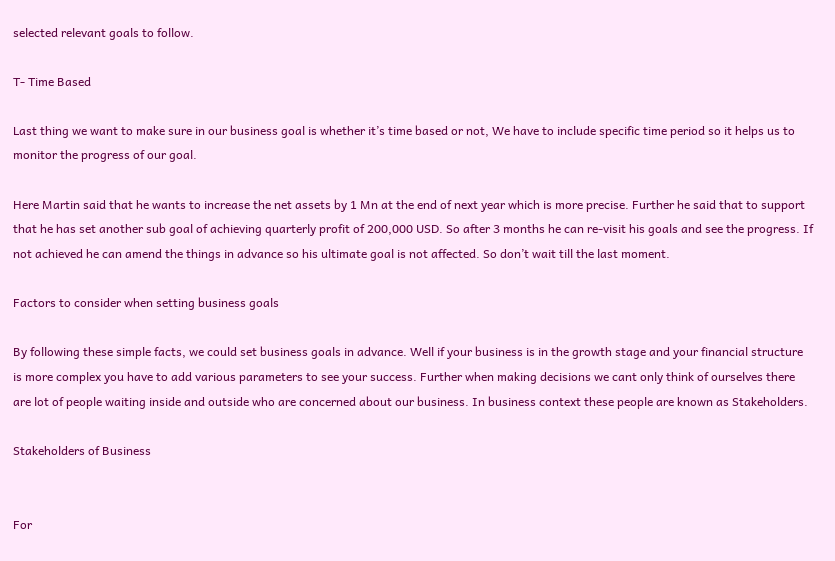selected relevant goals to follow.

T- Time Based

Last thing we want to make sure in our business goal is whether it’s time based or not, We have to include specific time period so it helps us to monitor the progress of our goal.

Here Martin said that he wants to increase the net assets by 1 Mn at the end of next year which is more precise. Further he said that to support that he has set another sub goal of achieving quarterly profit of 200,000 USD. So after 3 months he can re-visit his goals and see the progress. If not achieved he can amend the things in advance so his ultimate goal is not affected. So don’t wait till the last moment.

Factors to consider when setting business goals

By following these simple facts, we could set business goals in advance. Well if your business is in the growth stage and your financial structure is more complex you have to add various parameters to see your success. Further when making decisions we cant only think of ourselves there are lot of people waiting inside and outside who are concerned about our business. In business context these people are known as Stakeholders.

Stakeholders of Business


For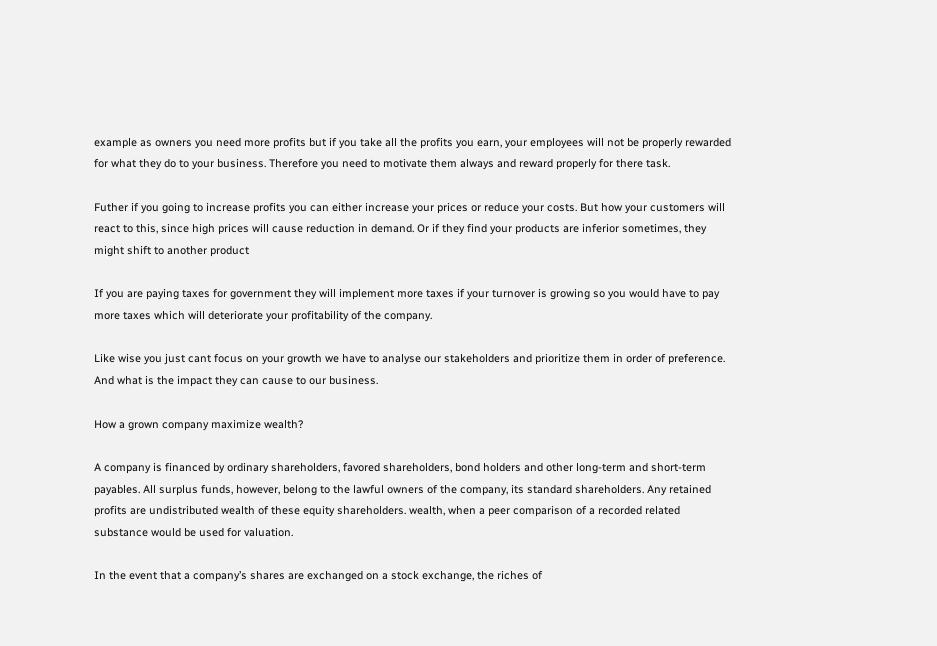example as owners you need more profits but if you take all the profits you earn, your employees will not be properly rewarded for what they do to your business. Therefore you need to motivate them always and reward properly for there task.

Futher if you going to increase profits you can either increase your prices or reduce your costs. But how your customers will react to this, since high prices will cause reduction in demand. Or if they find your products are inferior sometimes, they might shift to another product

If you are paying taxes for government they will implement more taxes if your turnover is growing so you would have to pay more taxes which will deteriorate your profitability of the company.

Like wise you just cant focus on your growth we have to analyse our stakeholders and prioritize them in order of preference. And what is the impact they can cause to our business.

How a grown company maximize wealth?

A company is financed by ordinary shareholders, favored shareholders, bond holders and other long-term and short-term payables. All surplus funds, however, belong to the lawful owners of the company, its standard shareholders. Any retained profits are undistributed wealth of these equity shareholders. wealth, when a peer comparison of a recorded related substance would be used for valuation.

In the event that a company’s shares are exchanged on a stock exchange, the riches of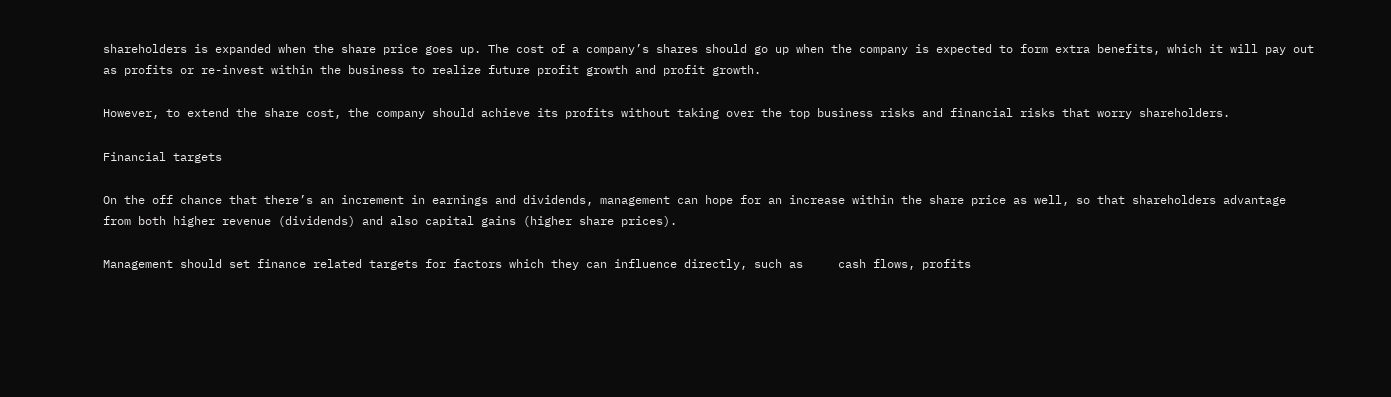shareholders is expanded when the share price goes up. The cost of a company’s shares should go up when the company is expected to form extra benefits, which it will pay out as profits or re-invest within the business to realize future profit growth and profit growth.

However, to extend the share cost, the company should achieve its profits without taking over the top business risks and financial risks that worry shareholders.

Financial targets

On the off chance that there’s an increment in earnings and dividends, management can hope for an increase within the share price as well, so that shareholders advantage from both higher revenue (dividends) and also capital gains (higher share prices).

Management should set finance related targets for factors which they can influence directly, such as     cash flows, profits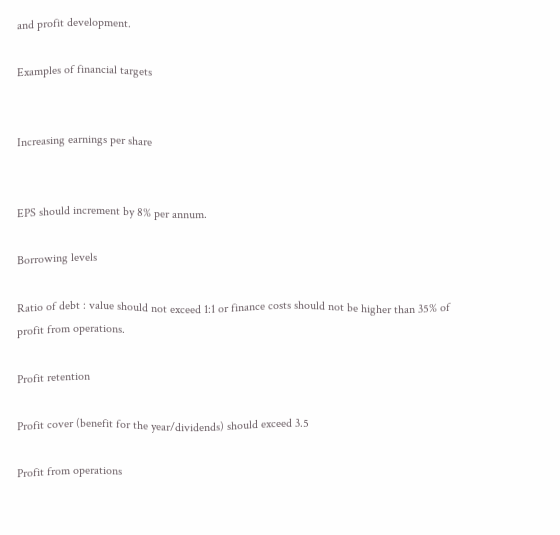and profit development.

Examples of financial targets


Increasing earnings per share


EPS should increment by 8% per annum.

Borrowing levels

Ratio of debt : value should not exceed 1:1 or finance costs should not be higher than 35% of profit from operations.

Profit retention

Profit cover (benefit for the year/dividends) should exceed 3.5

Profit from operations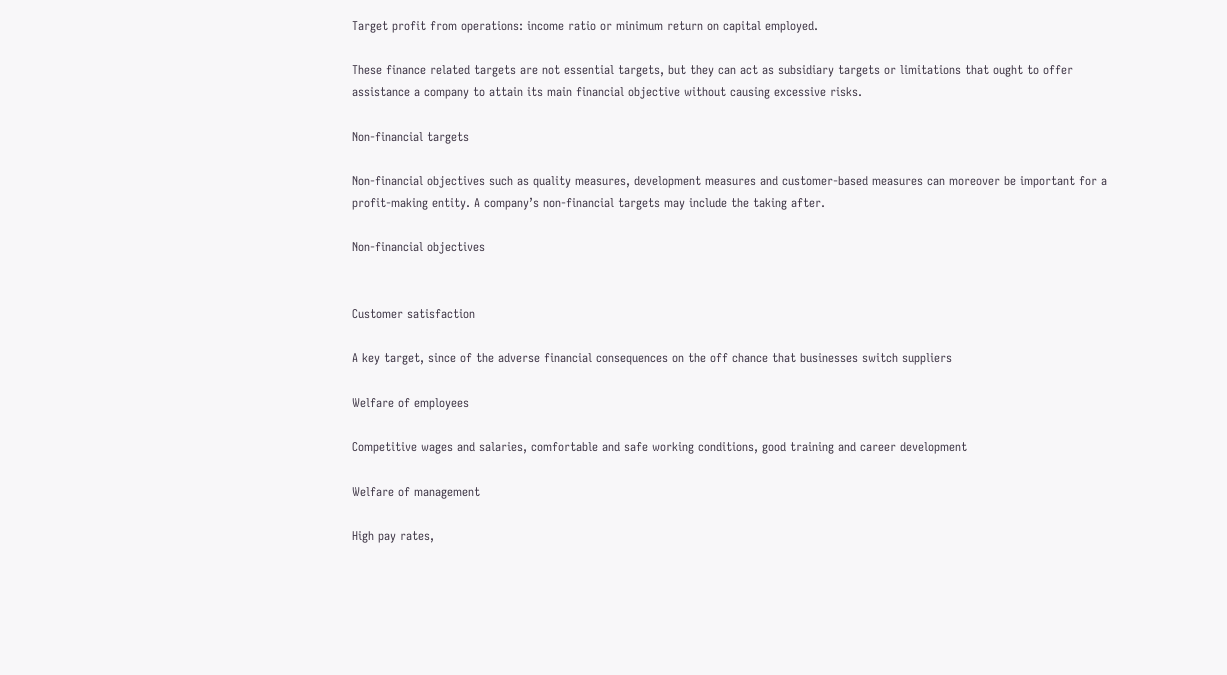Target profit from operations: income ratio or minimum return on capital employed.

These finance related targets are not essential targets, but they can act as subsidiary targets or limitations that ought to offer assistance a company to attain its main financial objective without causing excessive risks.

Non-financial targets

Non-financial objectives such as quality measures, development measures and customer-based measures can moreover be important for a profit-making entity. A company’s non-financial targets may include the taking after.

Non-financial objectives


Customer satisfaction

A key target, since of the adverse financial consequences on the off chance that businesses switch suppliers

Welfare of employees

Competitive wages and salaries, comfortable and safe working conditions, good training and career development

Welfare of management

High pay rates,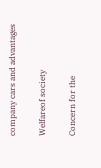company cars and advantages

Welfareof society

Concern for the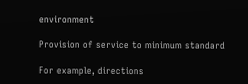environment

Provision of service to minimum standard

For example, directions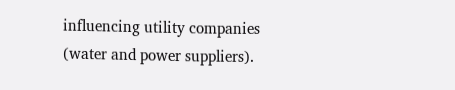influencing utility companies (water and power suppliers).